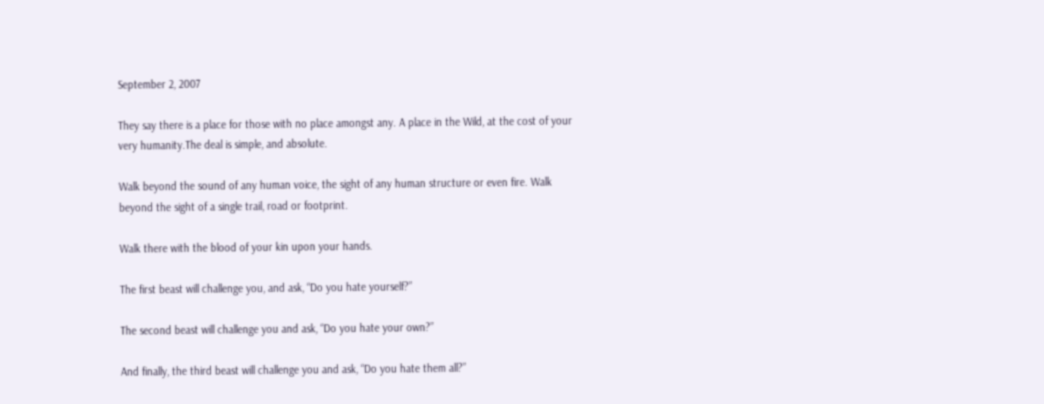September 2, 2007

They say there is a place for those with no place amongst any. A place in the Wild, at the cost of your very humanity.The deal is simple, and absolute.

Walk beyond the sound of any human voice, the sight of any human structure or even fire. Walk beyond the sight of a single trail, road or footprint.

Walk there with the blood of your kin upon your hands.

The first beast will challenge you, and ask, “Do you hate yourself?”

The second beast will challenge you and ask, “Do you hate your own?”

And finally, the third beast will challenge you and ask, “Do you hate them all?”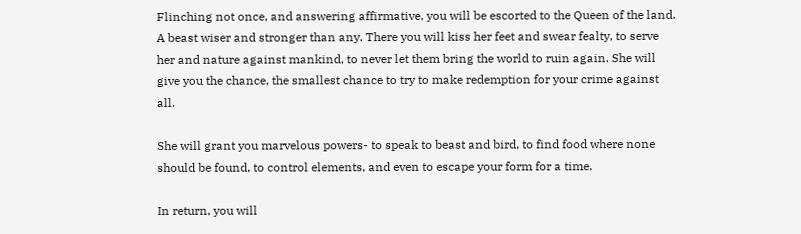Flinching not once, and answering affirmative, you will be escorted to the Queen of the land. A beast wiser and stronger than any. There you will kiss her feet and swear fealty, to serve her and nature against mankind, to never let them bring the world to ruin again. She will give you the chance, the smallest chance to try to make redemption for your crime against all.

She will grant you marvelous powers- to speak to beast and bird, to find food where none should be found, to control elements, and even to escape your form for a time.

In return, you will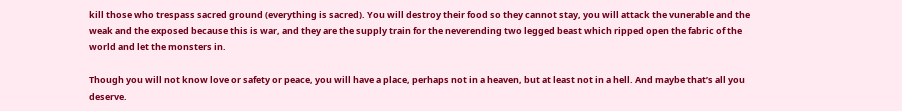kill those who trespass sacred ground (everything is sacred). You will destroy their food so they cannot stay, you will attack the vunerable and the weak and the exposed because this is war, and they are the supply train for the neverending two legged beast which ripped open the fabric of the world and let the monsters in.

Though you will not know love or safety or peace, you will have a place, perhaps not in a heaven, but at least not in a hell. And maybe that’s all you deserve.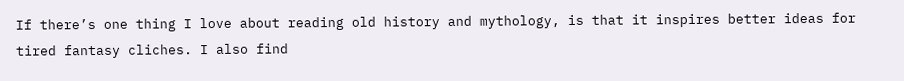If there’s one thing I love about reading old history and mythology, is that it inspires better ideas for tired fantasy cliches. I also find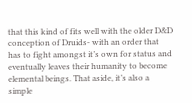that this kind of fits well with the older D&D conception of Druids- with an order that has to fight amongst it’s own for status and eventually leaves their humanity to become elemental beings. That aside, it’s also a simple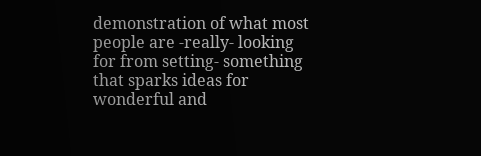demonstration of what most people are -really- looking for from setting- something that sparks ideas for wonderful and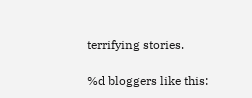terrifying stories.

%d bloggers like this: